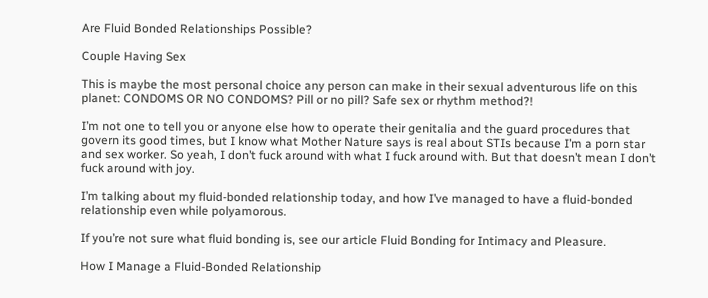Are Fluid Bonded Relationships Possible?

Couple Having Sex

This is maybe the most personal choice any person can make in their sexual adventurous life on this planet: CONDOMS OR NO CONDOMS? Pill or no pill? Safe sex or rhythm method?!

I’m not one to tell you or anyone else how to operate their genitalia and the guard procedures that govern its good times, but I know what Mother Nature says is real about STIs because I’m a porn star and sex worker. So yeah, I don’t fuck around with what I fuck around with. But that doesn’t mean I don’t fuck around with joy.

I’m talking about my fluid-bonded relationship today, and how I’ve managed to have a fluid-bonded relationship even while polyamorous.

If you’re not sure what fluid bonding is, see our article Fluid Bonding for Intimacy and Pleasure.

How I Manage a Fluid-Bonded Relationship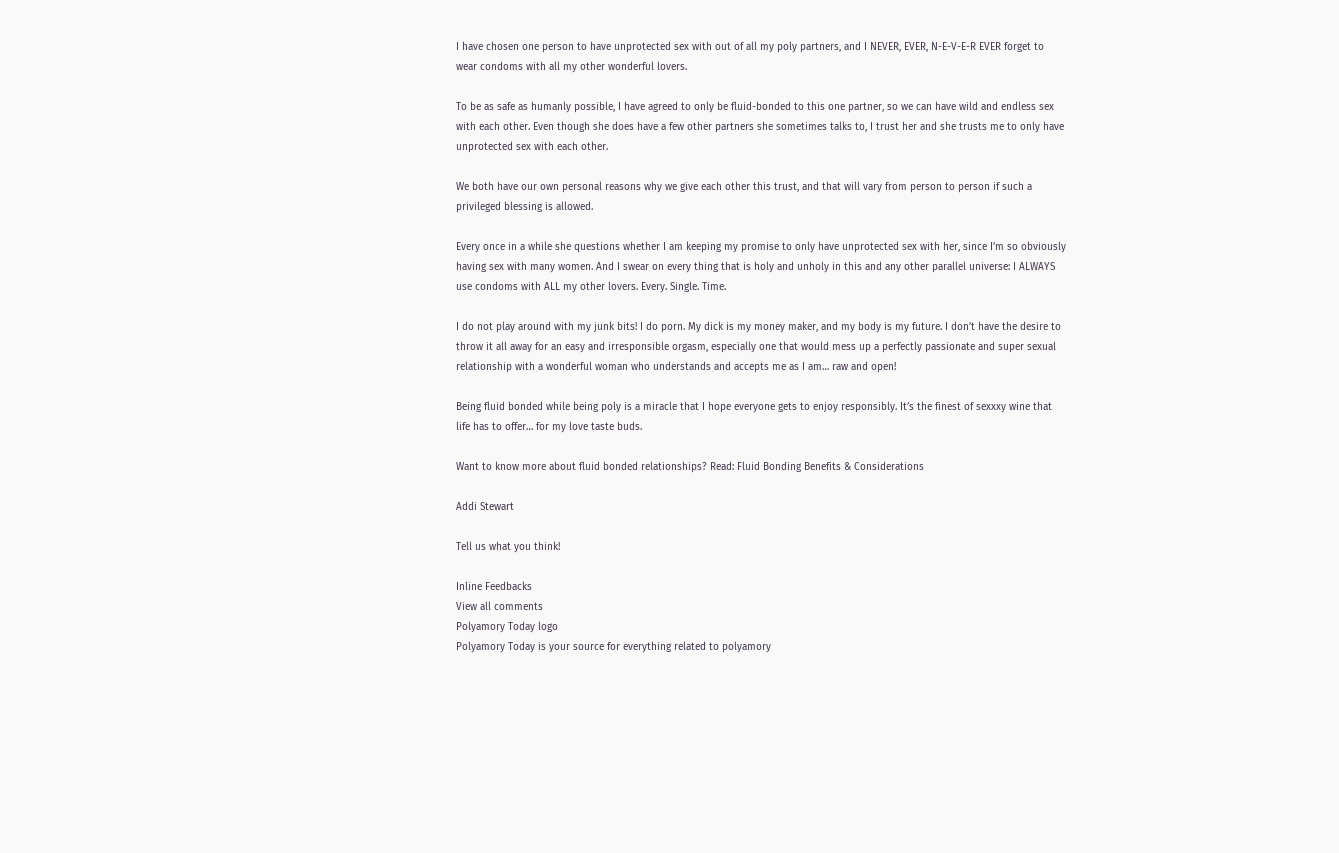I have chosen one person to have unprotected sex with out of all my poly partners, and I NEVER, EVER, N-E-V-E-R EVER forget to wear condoms with all my other wonderful lovers.

To be as safe as humanly possible, I have agreed to only be fluid-bonded to this one partner, so we can have wild and endless sex with each other. Even though she does have a few other partners she sometimes talks to, I trust her and she trusts me to only have unprotected sex with each other.

We both have our own personal reasons why we give each other this trust, and that will vary from person to person if such a privileged blessing is allowed.

Every once in a while she questions whether I am keeping my promise to only have unprotected sex with her, since I’m so obviously having sex with many women. And I swear on every thing that is holy and unholy in this and any other parallel universe: I ALWAYS use condoms with ALL my other lovers. Every. Single. Time.

I do not play around with my junk bits! I do porn. My dick is my money maker, and my body is my future. I don’t have the desire to throw it all away for an easy and irresponsible orgasm, especially one that would mess up a perfectly passionate and super sexual relationship with a wonderful woman who understands and accepts me as I am… raw and open!

Being fluid bonded while being poly is a miracle that I hope everyone gets to enjoy responsibly. It’s the finest of sexxxy wine that life has to offer… for my love taste buds.

Want to know more about fluid bonded relationships? Read: Fluid Bonding Benefits & Considerations

Addi Stewart

Tell us what you think!

Inline Feedbacks
View all comments
Polyamory Today logo
Polyamory Today is your source for everything related to polyamory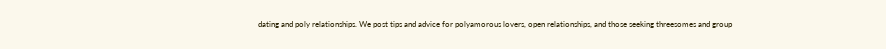dating and poly relationships. We post tips and advice for polyamorous lovers, open relationships, and those seeking threesomes and group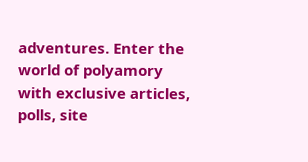adventures. Enter the world of polyamory with exclusive articles, polls, site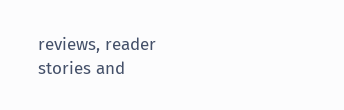reviews, reader stories and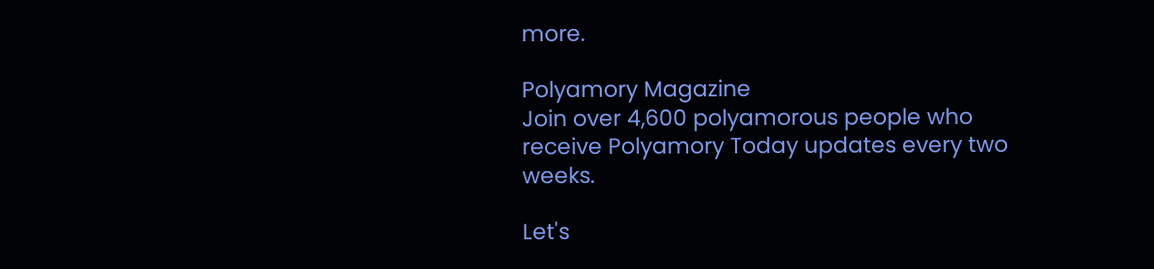more.

Polyamory Magazine
Join over 4,600 polyamorous people who receive Polyamory Today updates every two weeks.

Let's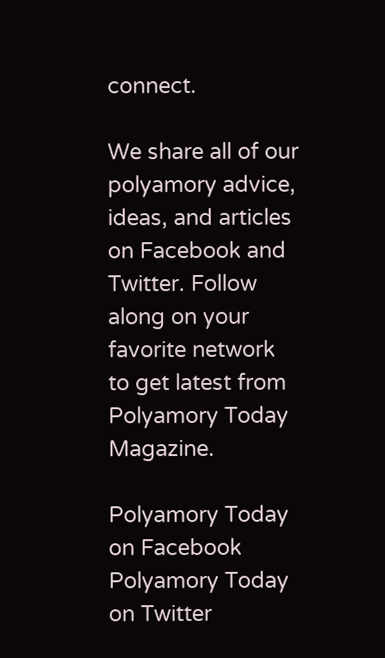connect.

We share all of our polyamory advice, ideas, and articles on Facebook and Twitter. Follow along on your favorite network to get latest from Polyamory Today Magazine.

Polyamory Today on Facebook Polyamory Today on Twitter